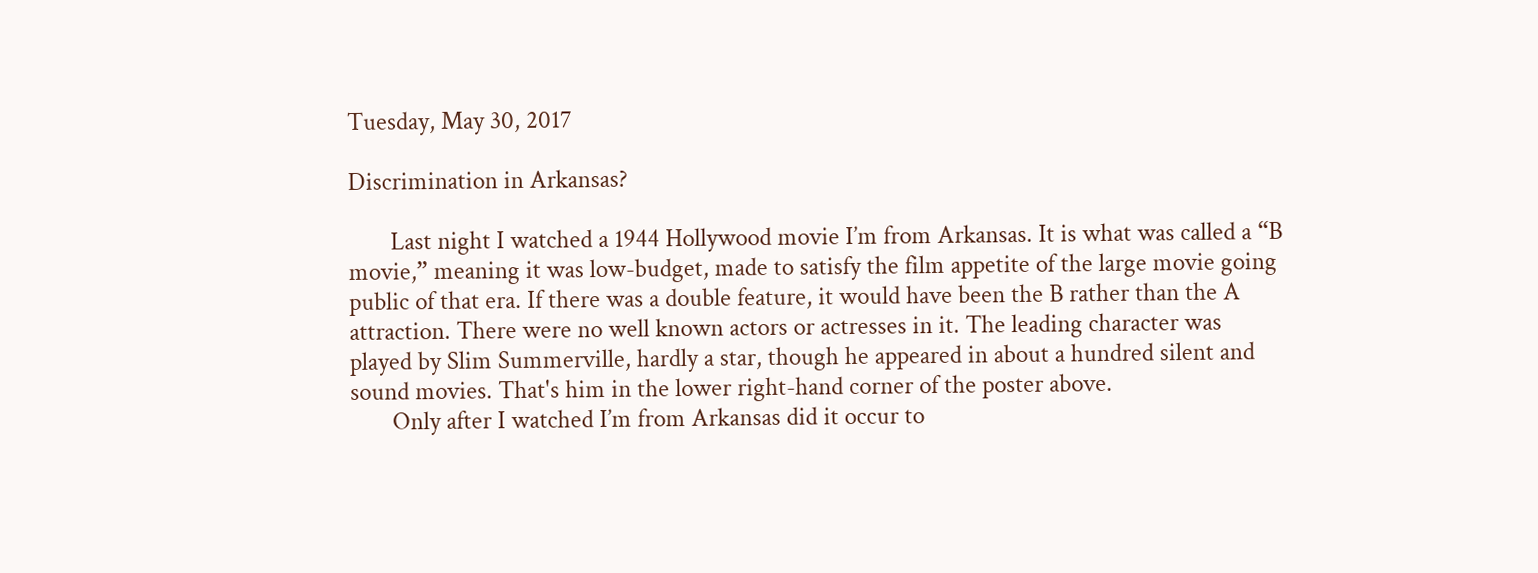Tuesday, May 30, 2017

Discrimination in Arkansas?

       Last night I watched a 1944 Hollywood movie I’m from Arkansas. It is what was called a “B movie,” meaning it was low-budget, made to satisfy the film appetite of the large movie going public of that era. If there was a double feature, it would have been the B rather than the A attraction. There were no well known actors or actresses in it. The leading character was played by Slim Summerville, hardly a star, though he appeared in about a hundred silent and sound movies. That's him in the lower right-hand corner of the poster above.
       Only after I watched I’m from Arkansas did it occur to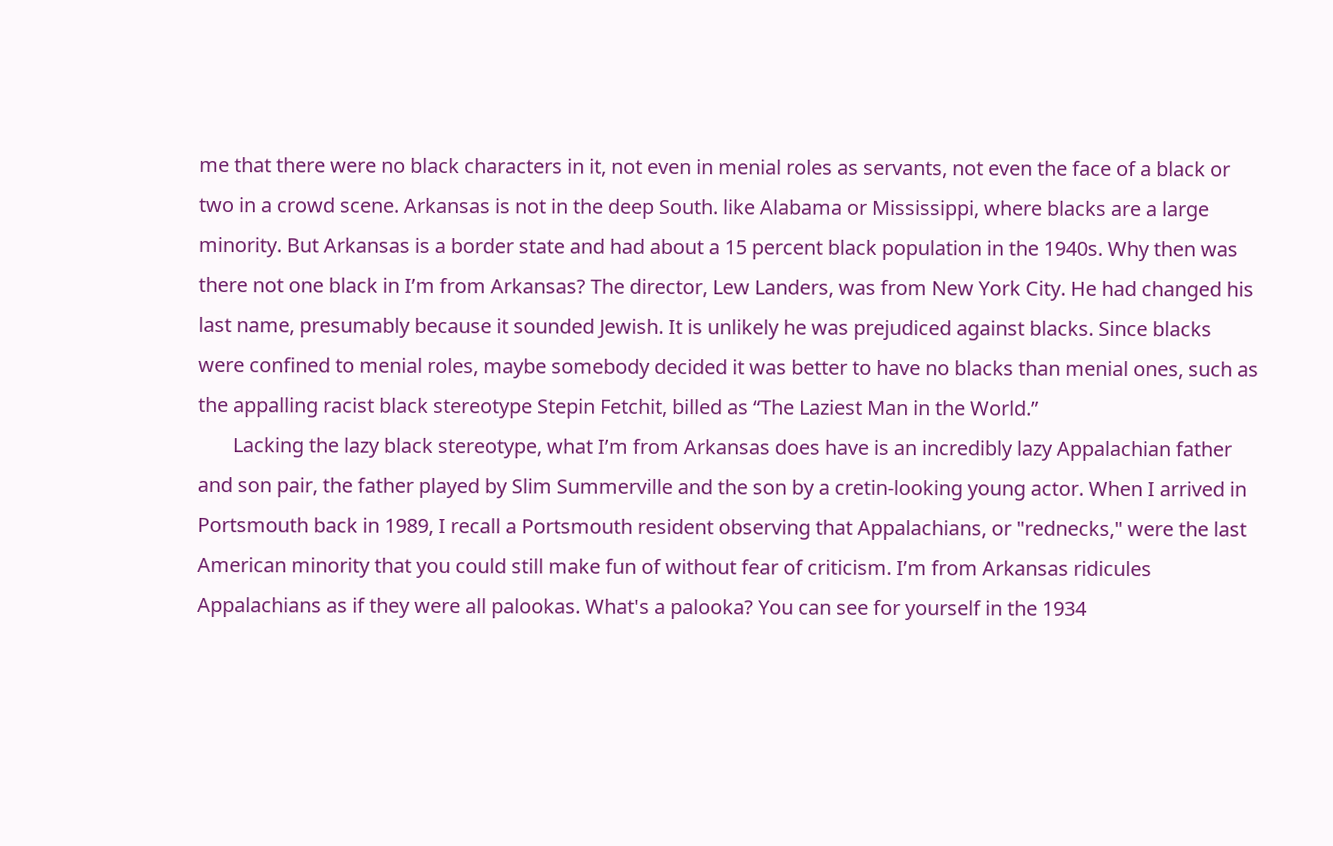me that there were no black characters in it, not even in menial roles as servants, not even the face of a black or two in a crowd scene. Arkansas is not in the deep South. like Alabama or Mississippi, where blacks are a large minority. But Arkansas is a border state and had about a 15 percent black population in the 1940s. Why then was there not one black in I’m from Arkansas? The director, Lew Landers, was from New York City. He had changed his last name, presumably because it sounded Jewish. It is unlikely he was prejudiced against blacks. Since blacks were confined to menial roles, maybe somebody decided it was better to have no blacks than menial ones, such as the appalling racist black stereotype Stepin Fetchit, billed as “The Laziest Man in the World.”
       Lacking the lazy black stereotype, what I’m from Arkansas does have is an incredibly lazy Appalachian father and son pair, the father played by Slim Summerville and the son by a cretin-looking young actor. When I arrived in Portsmouth back in 1989, I recall a Portsmouth resident observing that Appalachians, or "rednecks," were the last American minority that you could still make fun of without fear of criticism. I’m from Arkansas ridicules Appalachians as if they were all palookas. What's a palooka? You can see for yourself in the 1934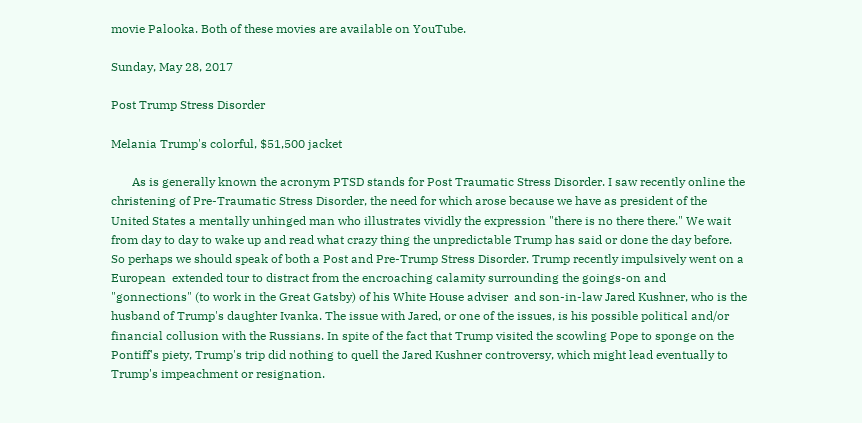movie Palooka. Both of these movies are available on YouTube.

Sunday, May 28, 2017

Post Trump Stress Disorder

Melania Trump's colorful, $51,500 jacket

       As is generally known the acronym PTSD stands for Post Traumatic Stress Disorder. I saw recently online the christening of Pre-Traumatic Stress Disorder, the need for which arose because we have as president of the United States a mentally unhinged man who illustrates vividly the expression "there is no there there." We wait from day to day to wake up and read what crazy thing the unpredictable Trump has said or done the day before. So perhaps we should speak of both a Post and Pre-Trump Stress Disorder. Trump recently impulsively went on a European  extended tour to distract from the encroaching calamity surrounding the goings-on and "gonnections" (to work in the Great Gatsby) of his White House adviser  and son-in-law Jared Kushner, who is the husband of Trump's daughter Ivanka. The issue with Jared, or one of the issues, is his possible political and/or financial collusion with the Russians. In spite of the fact that Trump visited the scowling Pope to sponge on the Pontiff's piety, Trump's trip did nothing to quell the Jared Kushner controversy, which might lead eventually to Trump's impeachment or resignation.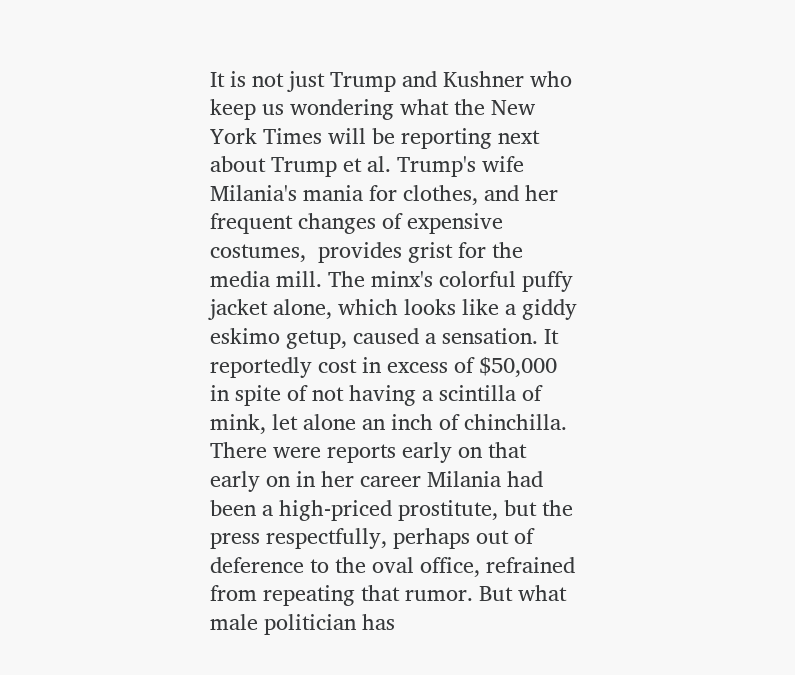It is not just Trump and Kushner who keep us wondering what the New York Times will be reporting next about Trump et al. Trump's wife Milania's mania for clothes, and her frequent changes of expensive costumes,  provides grist for the media mill. The minx's colorful puffy jacket alone, which looks like a giddy eskimo getup, caused a sensation. It reportedly cost in excess of $50,000 in spite of not having a scintilla of mink, let alone an inch of chinchilla. There were reports early on that early on in her career Milania had been a high-priced prostitute, but the press respectfully, perhaps out of deference to the oval office, refrained from repeating that rumor. But what male politician has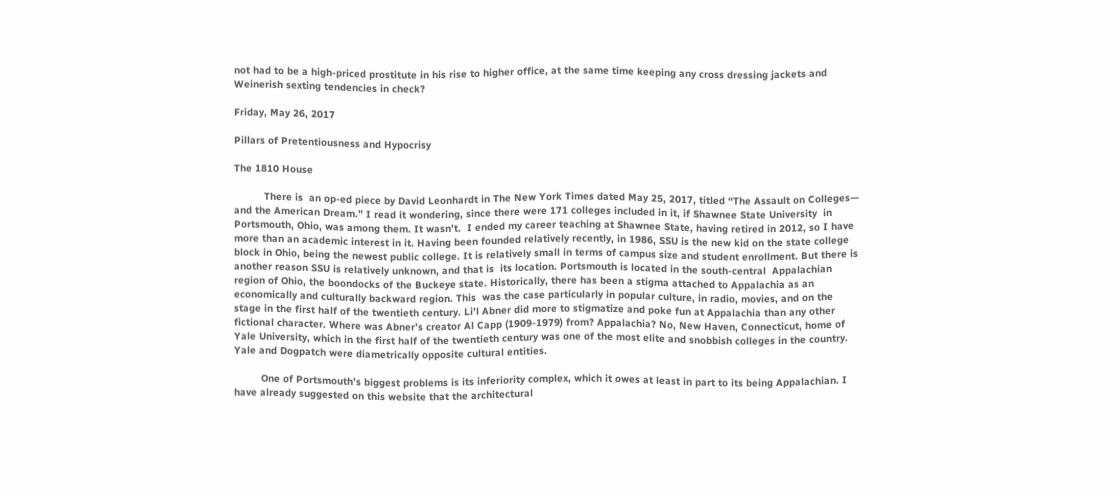not had to be a high-priced prostitute in his rise to higher office, at the same time keeping any cross dressing jackets and Weinerish sexting tendencies in check?

Friday, May 26, 2017

Pillars of Pretentiousness and Hypocrisy

The 1810 House

          There is  an op-ed piece by David Leonhardt in The New York Times dated May 25, 2017, titled “The Assault on Colleges— and the American Dream.” I read it wondering, since there were 171 colleges included in it, if Shawnee State University  in Portsmouth, Ohio, was among them. It wasn’t.  I ended my career teaching at Shawnee State, having retired in 2012, so I have more than an academic interest in it. Having been founded relatively recently, in 1986, SSU is the new kid on the state college block in Ohio, being the newest public college. It is relatively small in terms of campus size and student enrollment. But there is another reason SSU is relatively unknown, and that is  its location. Portsmouth is located in the south-central  Appalachian region of Ohio, the boondocks of the Buckeye state. Historically, there has been a stigma attached to Appalachia as an economically and culturally backward region. This  was the case particularly in popular culture, in radio, movies, and on the stage in the first half of the twentieth century. Li’l Abner did more to stigmatize and poke fun at Appalachia than any other fictional character. Where was Abner’s creator Al Capp (1909-1979) from? Appalachia? No, New Haven, Connecticut, home of Yale University, which in the first half of the twentieth century was one of the most elite and snobbish colleges in the country. Yale and Dogpatch were diametrically opposite cultural entities.

         One of Portsmouth’s biggest problems is its inferiority complex, which it owes at least in part to its being Appalachian. I have already suggested on this website that the architectural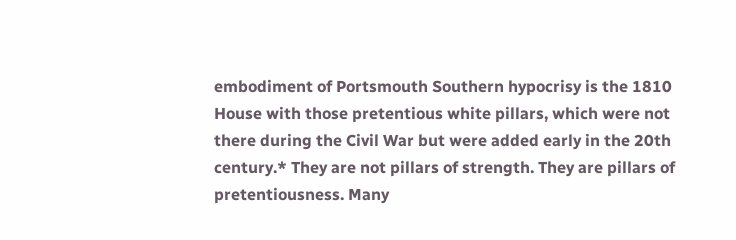embodiment of Portsmouth Southern hypocrisy is the 1810 House with those pretentious white pillars, which were not there during the Civil War but were added early in the 20th century.* They are not pillars of strength. They are pillars of pretentiousness. Many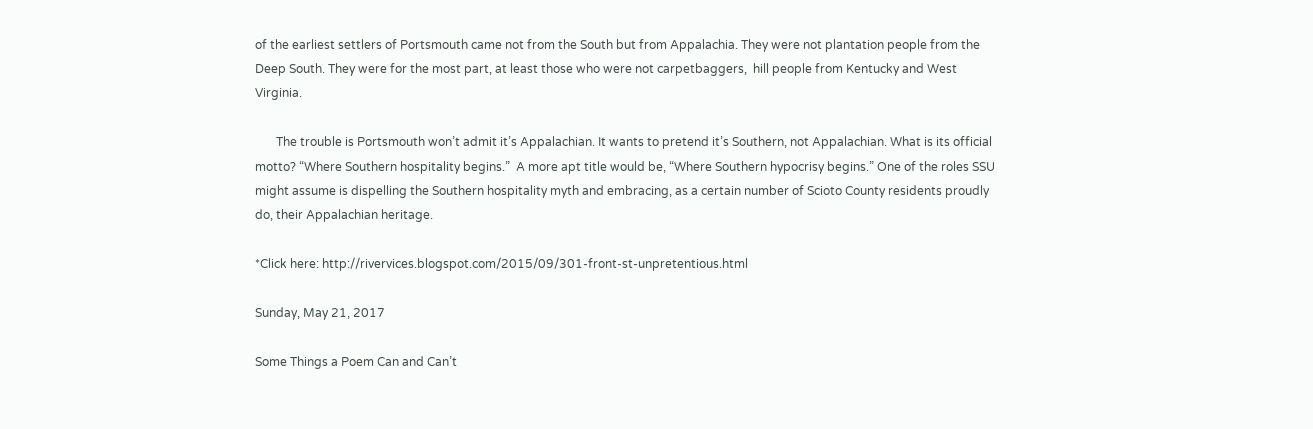of the earliest settlers of Portsmouth came not from the South but from Appalachia. They were not plantation people from the Deep South. They were for the most part, at least those who were not carpetbaggers,  hill people from Kentucky and West Virginia.

       The trouble is Portsmouth won’t admit it’s Appalachian. It wants to pretend it’s Southern, not Appalachian. What is its official motto? “Where Southern hospitality begins.”  A more apt title would be, “Where Southern hypocrisy begins.” One of the roles SSU might assume is dispelling the Southern hospitality myth and embracing, as a certain number of Scioto County residents proudly do, their Appalachian heritage.

*Click here: http://rivervices.blogspot.com/2015/09/301-front-st-unpretentious.html

Sunday, May 21, 2017

Some Things a Poem Can and Can’t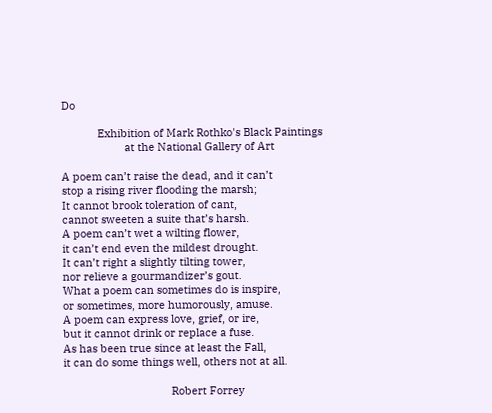Do

            Exhibition of Mark Rothko's Black Paintings
                     at the National Gallery of Art

A poem can’t raise the dead, and it can’t
stop a rising river flooding the marsh;
It cannot brook toleration of cant,
cannot sweeten a suite that’s harsh.
A poem can’t wet a wilting flower,
it can’t end even the mildest drought.
It can’t right a slightly tilting tower,
nor relieve a gourmandizer’s gout.
What a poem can sometimes do is inspire,
or sometimes, more humorously, amuse.
A poem can express love, grief, or ire,
but it cannot drink or replace a fuse.
As has been true since at least the Fall,
it can do some things well, others not at all.

                                    Robert Forrey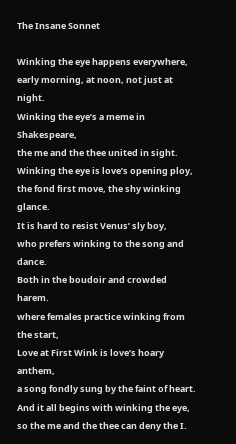The Insane Sonnet

Winking the eye happens everywhere,
early morning, at noon, not just at night.
Winking the eye’s a meme in Shakespeare,
the me and the thee united in sight.
Winking the eye is love’s opening ploy,
the fond first move, the shy winking glance.
It is hard to resist Venus’ sly boy,
who prefers winking to the song and dance.
Both in the boudoir and crowded harem.
where females practice winking from the start,
Love at First Wink is love’s hoary anthem,
a song fondly sung by the faint of heart.
And it all begins with winking the eye,
so the me and the thee can deny the I.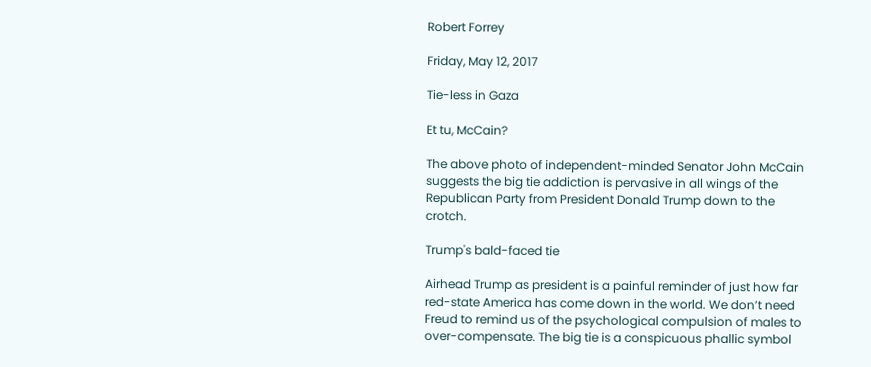Robert Forrey

Friday, May 12, 2017

Tie-less in Gaza

Et tu, McCain?

The above photo of independent-minded Senator John McCain suggests the big tie addiction is pervasive in all wings of the Republican Party from President Donald Trump down to the crotch.

Trump's bald-faced tie

Airhead Trump as president is a painful reminder of just how far red-state America has come down in the world. We don’t need Freud to remind us of the psychological compulsion of males to over-compensate. The big tie is a conspicuous phallic symbol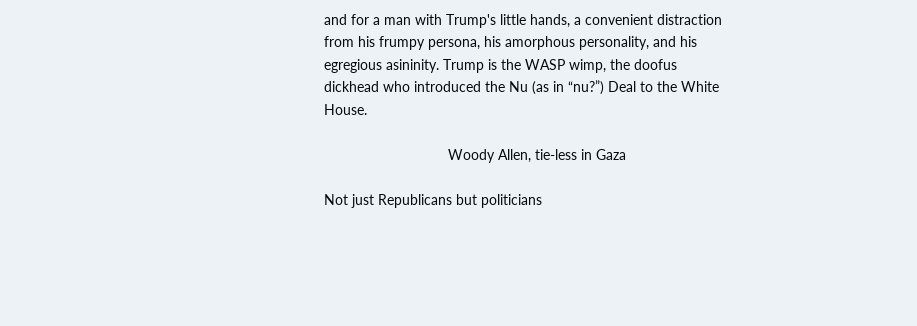and for a man with Trump's little hands, a convenient distraction from his frumpy persona, his amorphous personality, and his egregious asininity. Trump is the WASP wimp, the doofus dickhead who introduced the Nu (as in “nu?”) Deal to the White House.

                               Woody Allen, tie-less in Gaza

Not just Republicans but politicians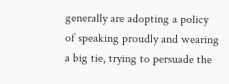generally are adopting a policy of speaking proudly and wearing a big tie, trying to persuade the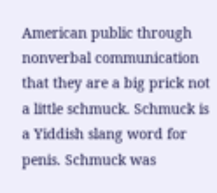American public through nonverbal communication that they are a big prick not a little schmuck. Schmuck is a Yiddish slang word for penis. Schmuck was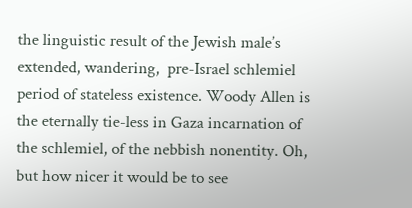the linguistic result of the Jewish male’s extended, wandering,  pre-Israel schlemiel period of stateless existence. Woody Allen is the eternally tie-less in Gaza incarnation of the schlemiel, of the nebbish nonentity. Oh, but how nicer it would be to see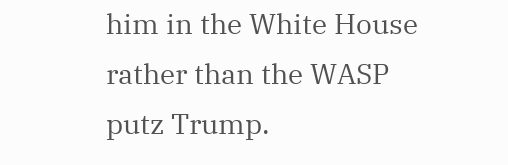him in the White House rather than the WASP putz Trump.